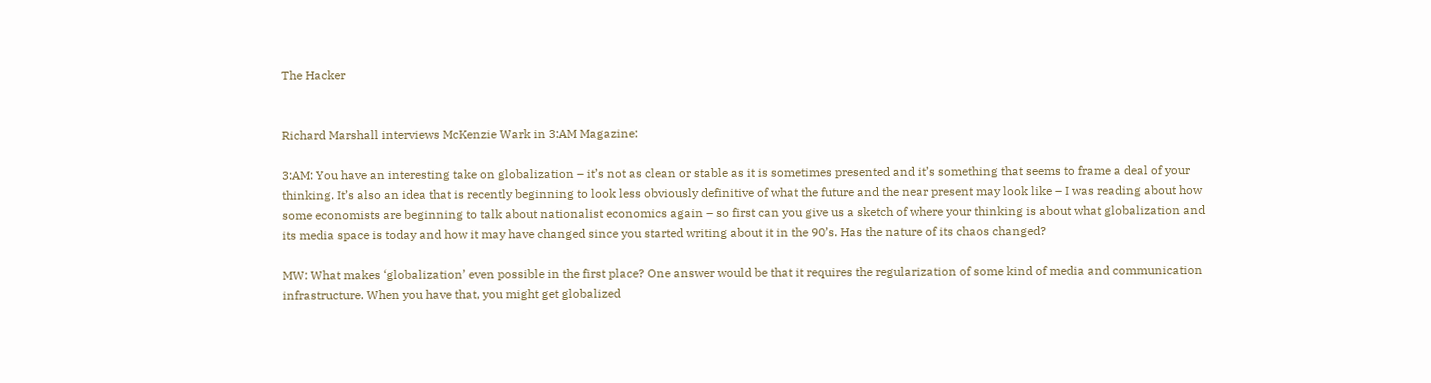The Hacker


Richard Marshall interviews McKenzie Wark in 3:AM Magazine:

3:AM: You have an interesting take on globalization – it’s not as clean or stable as it is sometimes presented and it’s something that seems to frame a deal of your thinking. It’s also an idea that is recently beginning to look less obviously definitive of what the future and the near present may look like – I was reading about how some economists are beginning to talk about nationalist economics again – so first can you give us a sketch of where your thinking is about what globalization and its media space is today and how it may have changed since you started writing about it in the 90’s. Has the nature of its chaos changed?

MW: What makes ‘globalization’ even possible in the first place? One answer would be that it requires the regularization of some kind of media and communication infrastructure. When you have that, you might get globalized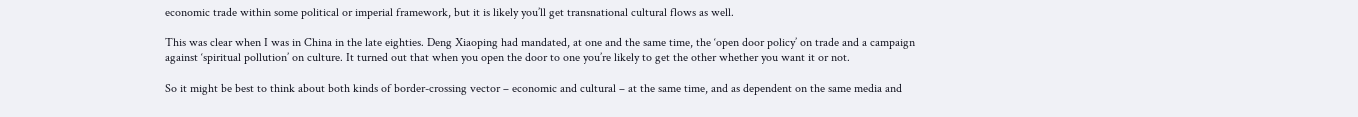economic trade within some political or imperial framework, but it is likely you’ll get transnational cultural flows as well.

This was clear when I was in China in the late eighties. Deng Xiaoping had mandated, at one and the same time, the ‘open door policy’ on trade and a campaign against ‘spiritual pollution’ on culture. It turned out that when you open the door to one you’re likely to get the other whether you want it or not.

So it might be best to think about both kinds of border-crossing vector – economic and cultural – at the same time, and as dependent on the same media and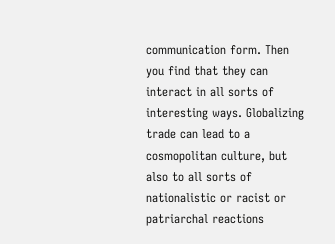communication form. Then you find that they can interact in all sorts of interesting ways. Globalizing trade can lead to a cosmopolitan culture, but also to all sorts of nationalistic or racist or patriarchal reactions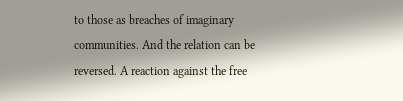to those as breaches of imaginary communities. And the relation can be reversed. A reaction against the free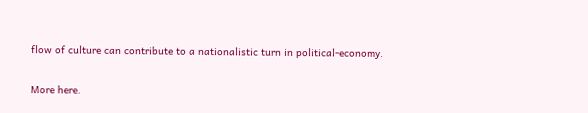flow of culture can contribute to a nationalistic turn in political-economy.

More here.